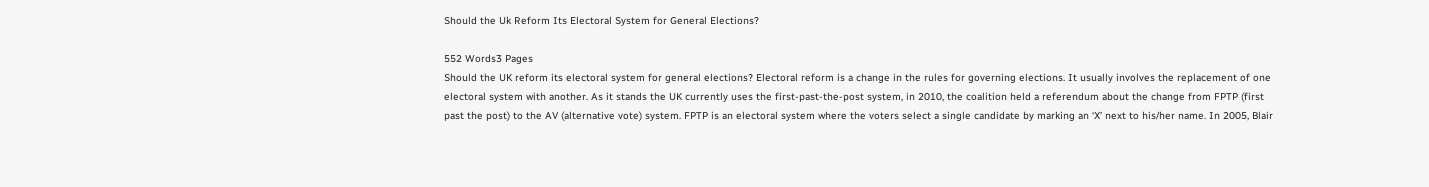Should the Uk Reform Its Electoral System for General Elections?

552 Words3 Pages
Should the UK reform its electoral system for general elections? Electoral reform is a change in the rules for governing elections. It usually involves the replacement of one electoral system with another. As it stands the UK currently uses the first-past-the-post system, in 2010, the coalition held a referendum about the change from FPTP (first past the post) to the AV (alternative vote) system. FPTP is an electoral system where the voters select a single candidate by marking an ‘X’ next to his/her name. In 2005, Blair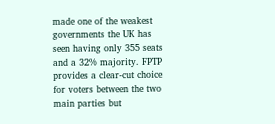made one of the weakest governments the UK has seen having only 355 seats and a 32% majority. FPTP provides a clear-cut choice for voters between the two main parties but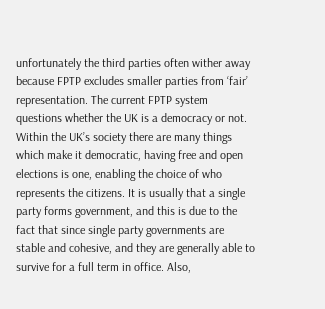unfortunately the third parties often wither away because FPTP excludes smaller parties from ‘fair’ representation. The current FPTP system questions whether the UK is a democracy or not. Within the UK’s society there are many things which make it democratic, having free and open elections is one, enabling the choice of who represents the citizens. It is usually that a single party forms government, and this is due to the fact that since single party governments are stable and cohesive, and they are generally able to survive for a full term in office. Also,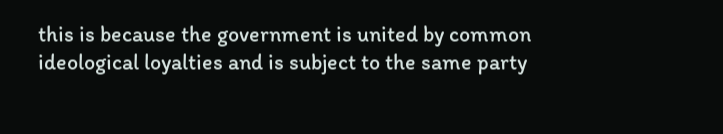this is because the government is united by common ideological loyalties and is subject to the same party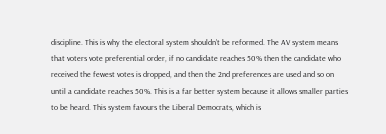discipline. This is why the electoral system shouldn’t be reformed. The AV system means that voters vote preferential order, if no candidate reaches 50% then the candidate who received the fewest votes is dropped, and then the 2nd preferences are used and so on until a candidate reaches 50%. This is a far better system because it allows smaller parties to be heard. This system favours the Liberal Democrats, which is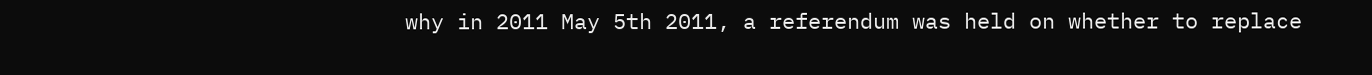why in 2011 May 5th 2011, a referendum was held on whether to replace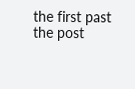the first past the post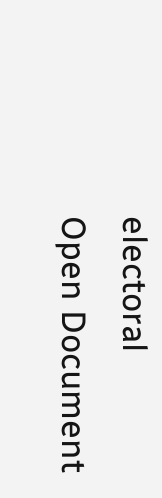electoral
Open Document